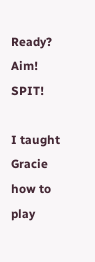Ready? Aim! SPIT!

I taught Gracie how to play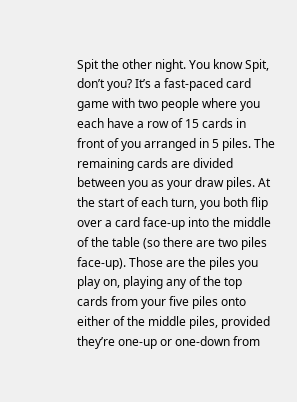Spit the other night. You know Spit, don’t you? It’s a fast-paced card game with two people where you each have a row of 15 cards in front of you arranged in 5 piles. The remaining cards are divided between you as your draw piles. At the start of each turn, you both flip over a card face-up into the middle of the table (so there are two piles face-up). Those are the piles you play on, playing any of the top cards from your five piles onto either of the middle piles, provided they’re one-up or one-down from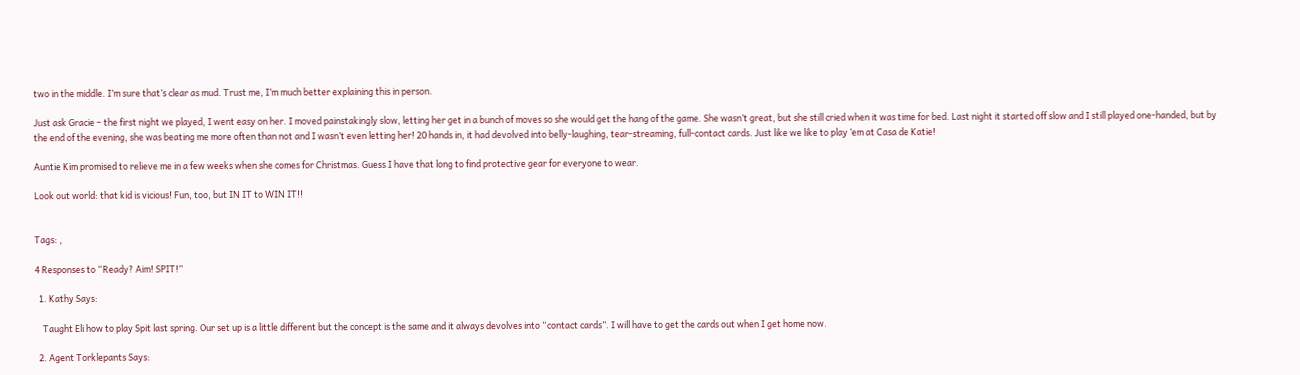two in the middle. I’m sure that’s clear as mud. Trust me, I’m much better explaining this in person.

Just ask Gracie – the first night we played, I went easy on her. I moved painstakingly slow, letting her get in a bunch of moves so she would get the hang of the game. She wasn’t great, but she still cried when it was time for bed. Last night it started off slow and I still played one-handed, but by the end of the evening, she was beating me more often than not and I wasn’t even letting her! 20 hands in, it had devolved into belly-laughing, tear-streaming, full-contact cards. Just like we like to play ’em at Casa de Katie!

Auntie Kim promised to relieve me in a few weeks when she comes for Christmas. Guess I have that long to find protective gear for everyone to wear.

Look out world: that kid is vicious! Fun, too, but IN IT to WIN IT!!


Tags: ,

4 Responses to “Ready? Aim! SPIT!”

  1. Kathy Says:

    Taught Eli how to play Spit last spring. Our set up is a little different but the concept is the same and it always devolves into “contact cards”. I will have to get the cards out when I get home now.

  2. Agent Torklepants Says: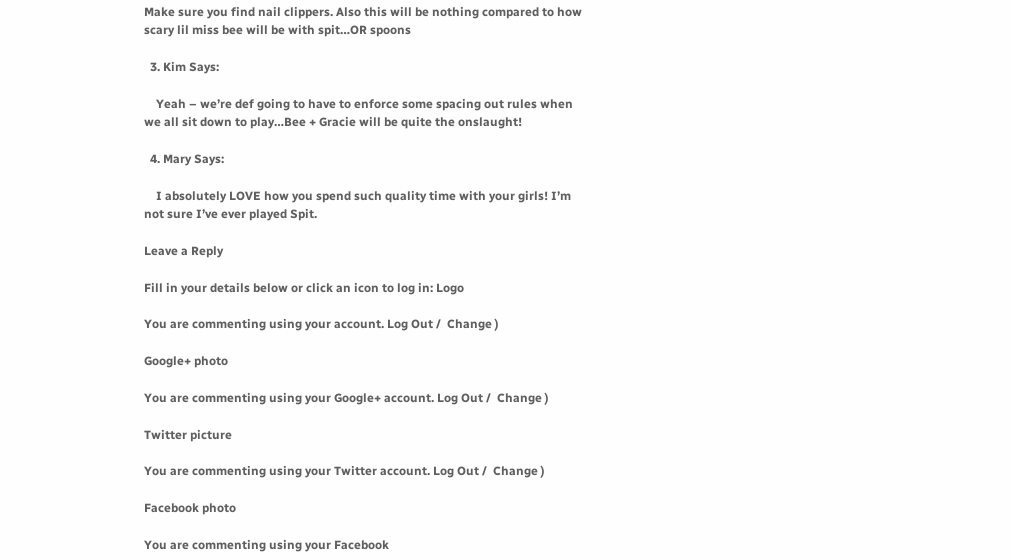Make sure you find nail clippers. Also this will be nothing compared to how scary lil miss bee will be with spit…OR spoons

  3. Kim Says:

    Yeah – we’re def going to have to enforce some spacing out rules when we all sit down to play…Bee + Gracie will be quite the onslaught!

  4. Mary Says:

    I absolutely LOVE how you spend such quality time with your girls! I’m not sure I’ve ever played Spit.

Leave a Reply

Fill in your details below or click an icon to log in: Logo

You are commenting using your account. Log Out /  Change )

Google+ photo

You are commenting using your Google+ account. Log Out /  Change )

Twitter picture

You are commenting using your Twitter account. Log Out /  Change )

Facebook photo

You are commenting using your Facebook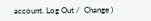account. Log Out /  Change )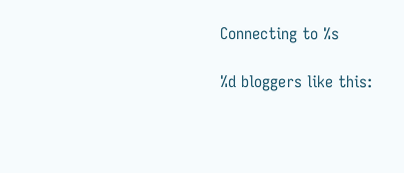Connecting to %s

%d bloggers like this: